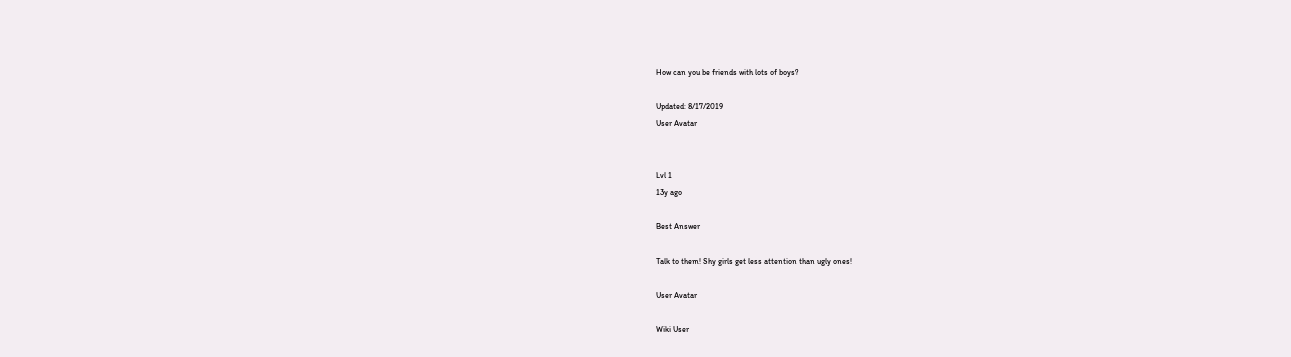How can you be friends with lots of boys?

Updated: 8/17/2019
User Avatar


Lvl 1
13y ago

Best Answer

Talk to them! Shy girls get less attention than ugly ones!

User Avatar

Wiki User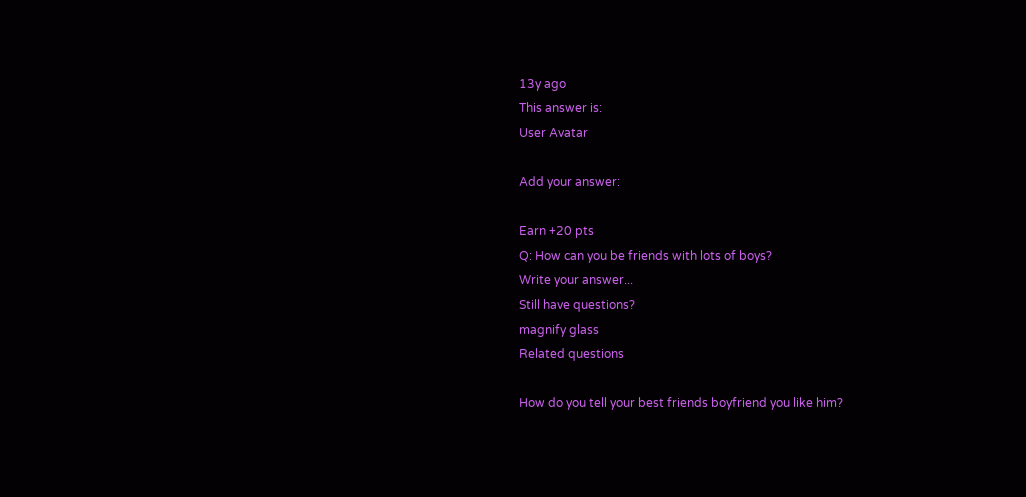13y ago
This answer is:
User Avatar

Add your answer:

Earn +20 pts
Q: How can you be friends with lots of boys?
Write your answer...
Still have questions?
magnify glass
Related questions

How do you tell your best friends boyfriend you like him?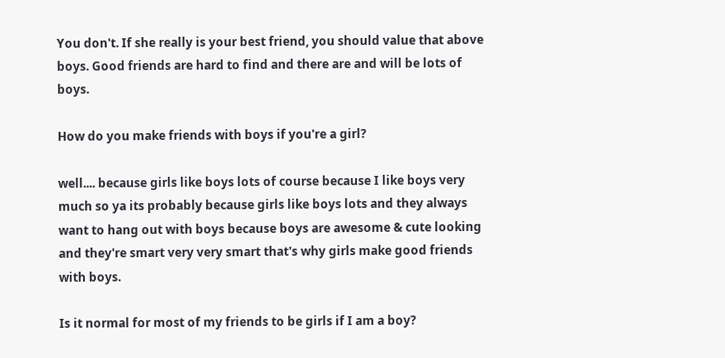You don't. If she really is your best friend, you should value that above boys. Good friends are hard to find and there are and will be lots of boys.

How do you make friends with boys if you're a girl?

well.... because girls like boys lots of course because I like boys very much so ya its probably because girls like boys lots and they always want to hang out with boys because boys are awesome & cute looking and they're smart very very smart that's why girls make good friends with boys.

Is it normal for most of my friends to be girls if I am a boy?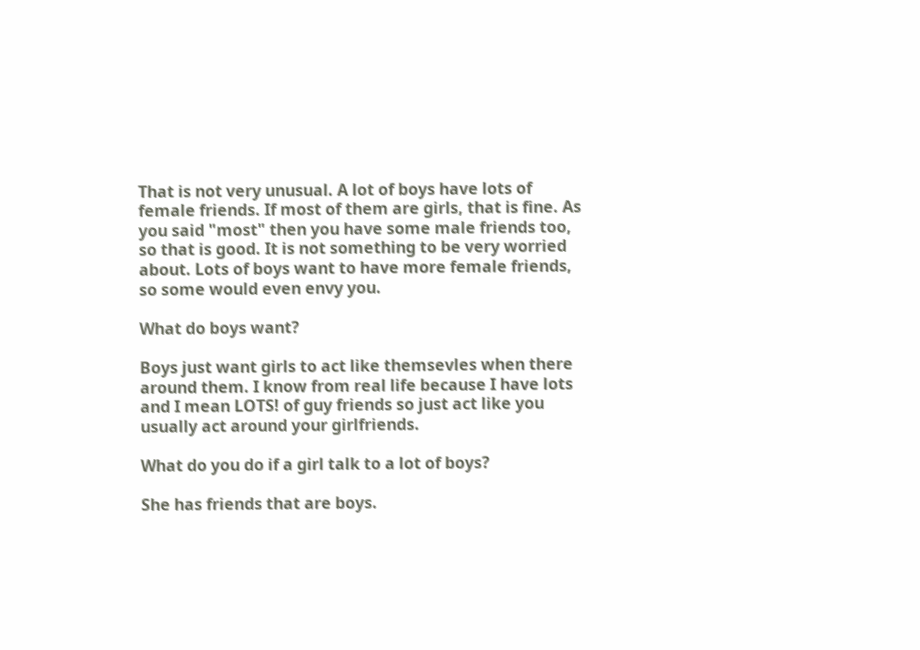That is not very unusual. A lot of boys have lots of female friends. If most of them are girls, that is fine. As you said "most" then you have some male friends too, so that is good. It is not something to be very worried about. Lots of boys want to have more female friends, so some would even envy you.

What do boys want?

Boys just want girls to act like themsevles when there around them. I know from real life because I have lots and I mean LOTS! of guy friends so just act like you usually act around your girlfriends.

What do you do if a girl talk to a lot of boys?

She has friends that are boys.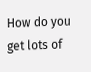How do you get lots of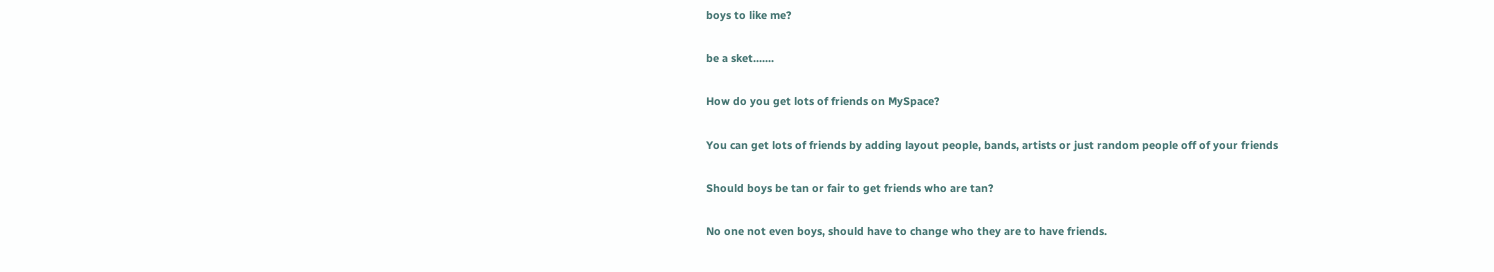boys to like me?

be a sket.......

How do you get lots of friends on MySpace?

You can get lots of friends by adding layout people, bands, artists or just random people off of your friends

Should boys be tan or fair to get friends who are tan?

No one not even boys, should have to change who they are to have friends.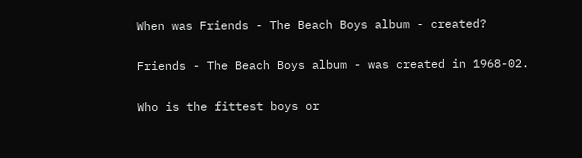When was Friends - The Beach Boys album - created?

Friends - The Beach Boys album - was created in 1968-02.

Who is the fittest boys or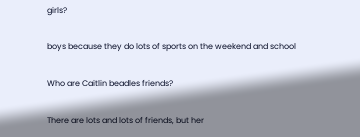girls?

boys because they do lots of sports on the weekend and school

Who are Caitlin beadles friends?

There are lots and lots of friends, but her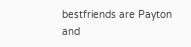bestfriends are Payton and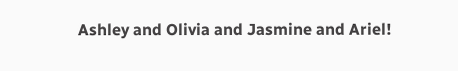Ashley and Olivia and Jasmine and Ariel!